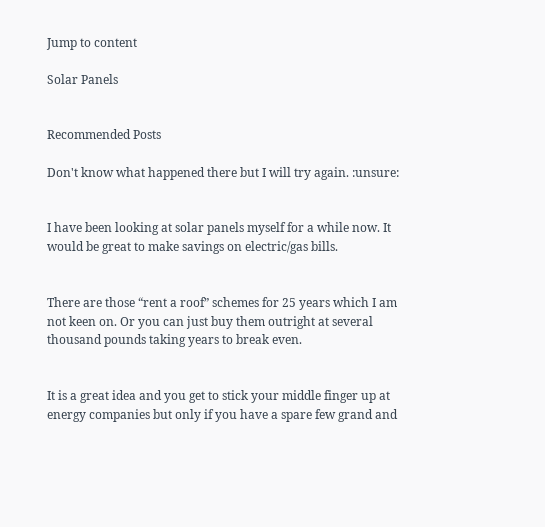Jump to content

Solar Panels


Recommended Posts

Don't know what happened there but I will try again. :unsure:


I have been looking at solar panels myself for a while now. It would be great to make savings on electric/gas bills.


There are those “rent a roof” schemes for 25 years which I am not keen on. Or you can just buy them outright at several thousand pounds taking years to break even.


It is a great idea and you get to stick your middle finger up at energy companies but only if you have a spare few grand and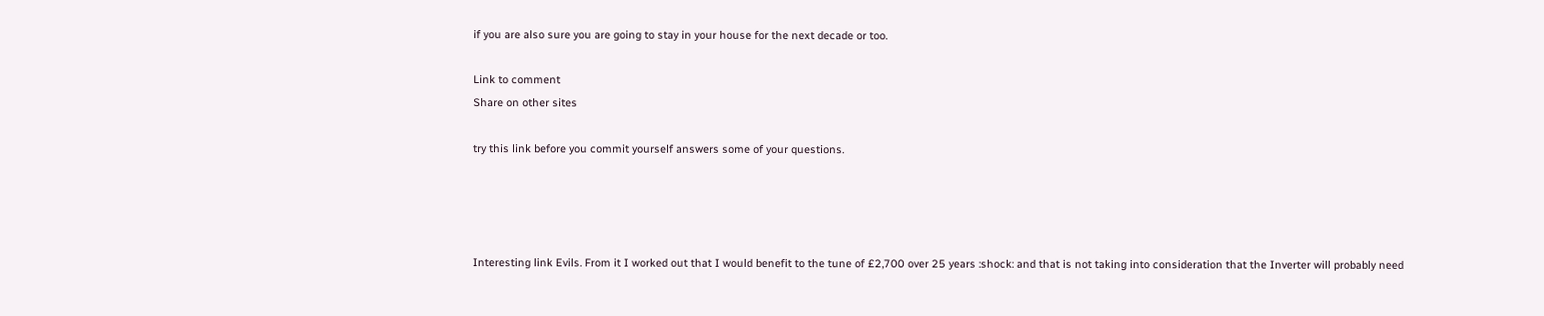if you are also sure you are going to stay in your house for the next decade or too.

Link to comment
Share on other sites

try this link before you commit yourself answers some of your questions.




Interesting link Evils. From it I worked out that I would benefit to the tune of £2,700 over 25 years :shock: and that is not taking into consideration that the Inverter will probably need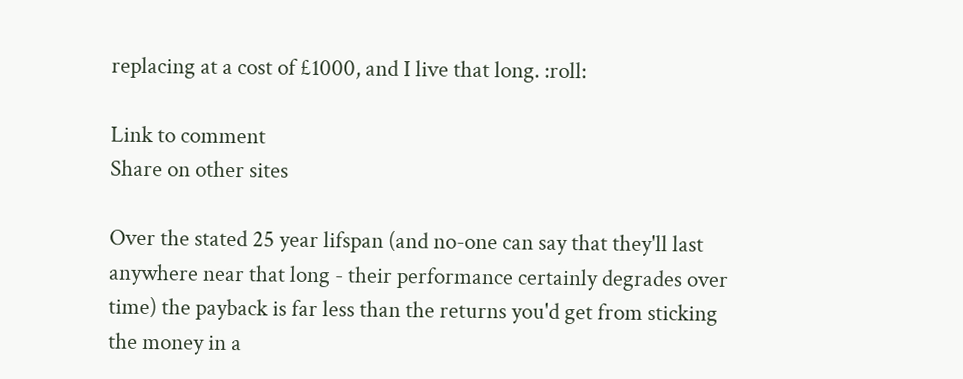replacing at a cost of £1000, and I live that long. :roll:

Link to comment
Share on other sites

Over the stated 25 year lifspan (and no-one can say that they'll last anywhere near that long - their performance certainly degrades over time) the payback is far less than the returns you'd get from sticking the money in a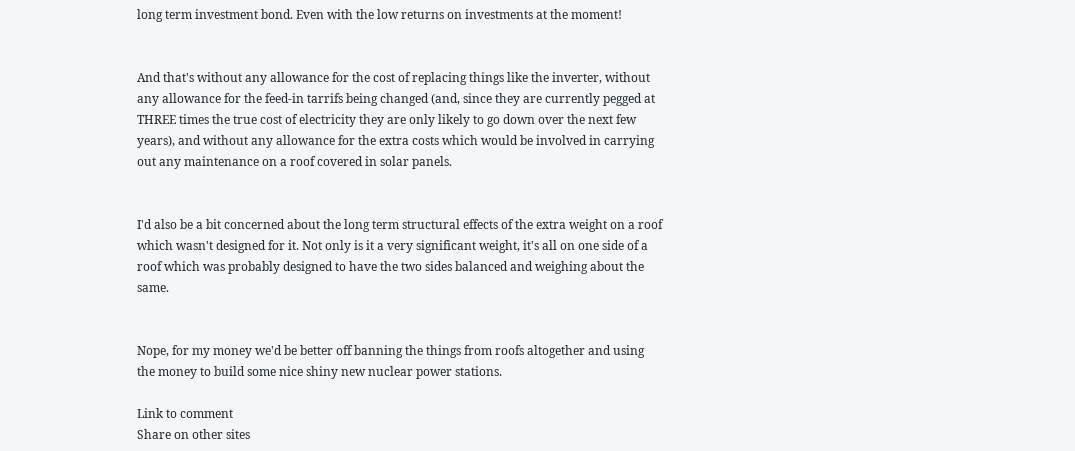long term investment bond. Even with the low returns on investments at the moment!


And that's without any allowance for the cost of replacing things like the inverter, without any allowance for the feed-in tarrifs being changed (and, since they are currently pegged at THREE times the true cost of electricity they are only likely to go down over the next few years), and without any allowance for the extra costs which would be involved in carrying out any maintenance on a roof covered in solar panels.


I'd also be a bit concerned about the long term structural effects of the extra weight on a roof which wasn't designed for it. Not only is it a very significant weight, it's all on one side of a roof which was probably designed to have the two sides balanced and weighing about the same.


Nope, for my money we'd be better off banning the things from roofs altogether and using the money to build some nice shiny new nuclear power stations.

Link to comment
Share on other sites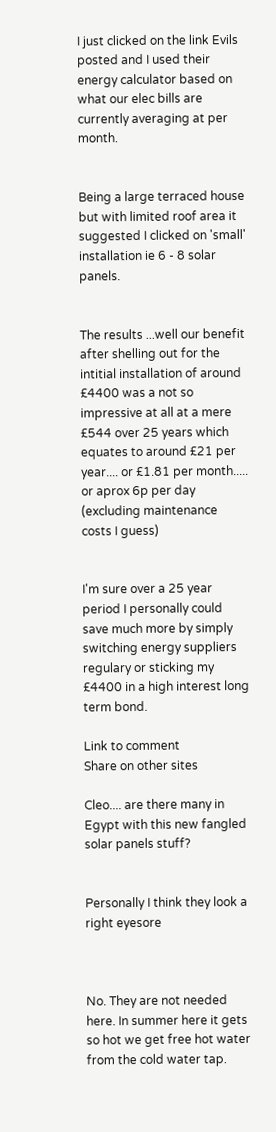I just clicked on the link Evils posted and I used their energy calculator based on what our elec bills are currently averaging at per month.


Being a large terraced house but with limited roof area it suggested I clicked on 'small' installation ie 6 - 8 solar panels.


The results ...well our benefit after shelling out for the intitial installation of around £4400 was a not so impressive at all at a mere £544 over 25 years which equates to around £21 per year.... or £1.81 per month..... or aprox 6p per day (excluding maintenance costs I guess)


I'm sure over a 25 year period I personally could save much more by simply switching energy suppliers regulary or sticking my £4400 in a high interest long term bond.

Link to comment
Share on other sites

Cleo.... are there many in Egypt with this new fangled solar panels stuff?


Personally I think they look a right eyesore



No. They are not needed here. In summer here it gets so hot we get free hot water from the cold water tap.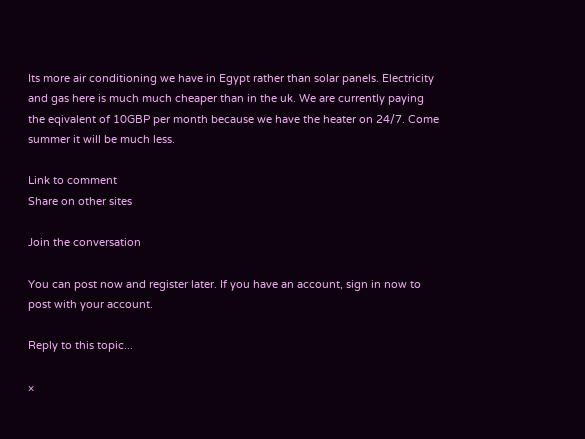Its more air conditioning we have in Egypt rather than solar panels. Electricity and gas here is much much cheaper than in the uk. We are currently paying the eqivalent of 10GBP per month because we have the heater on 24/7. Come summer it will be much less.

Link to comment
Share on other sites

Join the conversation

You can post now and register later. If you have an account, sign in now to post with your account.

Reply to this topic...

×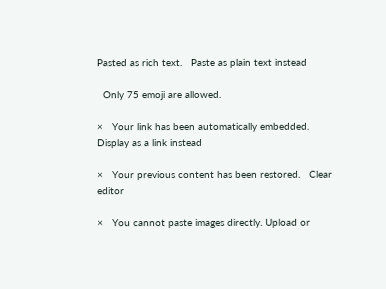Pasted as rich text.   Paste as plain text instead

  Only 75 emoji are allowed.

×   Your link has been automatically embedded.   Display as a link instead

×   Your previous content has been restored.   Clear editor

×   You cannot paste images directly. Upload or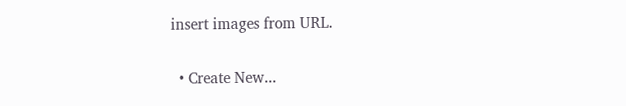insert images from URL.

  • Create New...